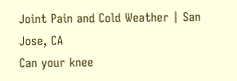Joint Pain and Cold Weather | San Jose, CA
Can your knee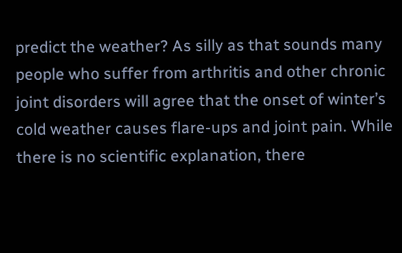predict the weather? As silly as that sounds many people who suffer from arthritis and other chronic joint disorders will agree that the onset of winter’s cold weather causes flare-ups and joint pain. While there is no scientific explanation, there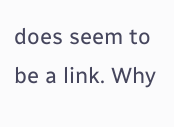does seem to be a link. Why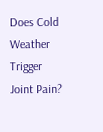Does Cold Weather Trigger Joint Pain?